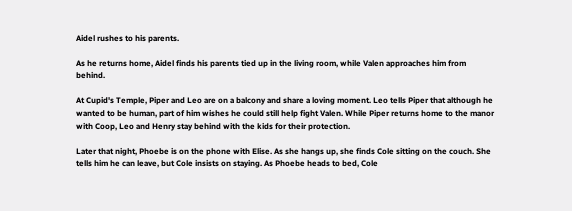Aidel rushes to his parents.

As he returns home, Aidel finds his parents tied up in the living room, while Valen approaches him from behind.

At Cupid's Temple, Piper and Leo are on a balcony and share a loving moment. Leo tells Piper that although he wanted to be human, part of him wishes he could still help fight Valen. While Piper returns home to the manor with Coop, Leo and Henry stay behind with the kids for their protection.

Later that night, Phoebe is on the phone with Elise. As she hangs up, she finds Cole sitting on the couch. She tells him he can leave, but Cole insists on staying. As Phoebe heads to bed, Cole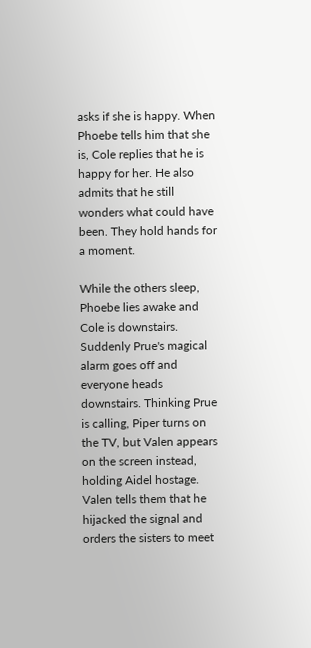asks if she is happy. When Phoebe tells him that she is, Cole replies that he is happy for her. He also admits that he still wonders what could have been. They hold hands for a moment.

While the others sleep, Phoebe lies awake and Cole is downstairs. Suddenly Prue's magical alarm goes off and everyone heads downstairs. Thinking Prue is calling, Piper turns on the TV, but Valen appears on the screen instead, holding Aidel hostage. Valen tells them that he hijacked the signal and orders the sisters to meet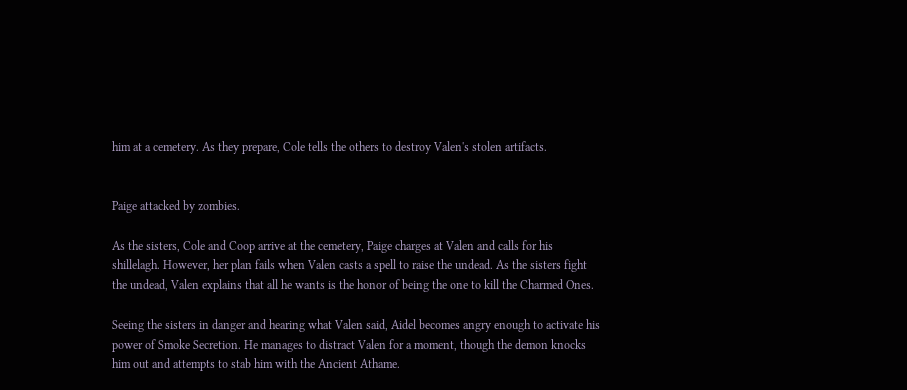him at a cemetery. As they prepare, Cole tells the others to destroy Valen's stolen artifacts.


Paige attacked by zombies.

As the sisters, Cole and Coop arrive at the cemetery, Paige charges at Valen and calls for his shillelagh. However, her plan fails when Valen casts a spell to raise the undead. As the sisters fight the undead, Valen explains that all he wants is the honor of being the one to kill the Charmed Ones.

Seeing the sisters in danger and hearing what Valen said, Aidel becomes angry enough to activate his power of Smoke Secretion. He manages to distract Valen for a moment, though the demon knocks him out and attempts to stab him with the Ancient Athame.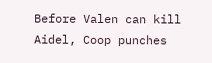Before Valen can kill Aidel, Coop punches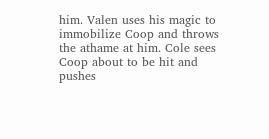him. Valen uses his magic to immobilize Coop and throws the athame at him. Cole sees Coop about to be hit and pushes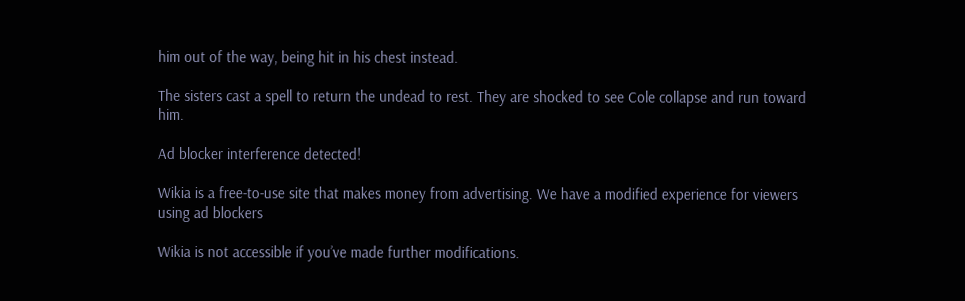him out of the way, being hit in his chest instead.

The sisters cast a spell to return the undead to rest. They are shocked to see Cole collapse and run toward him.

Ad blocker interference detected!

Wikia is a free-to-use site that makes money from advertising. We have a modified experience for viewers using ad blockers

Wikia is not accessible if you’ve made further modifications.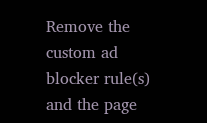Remove the custom ad blocker rule(s) and the page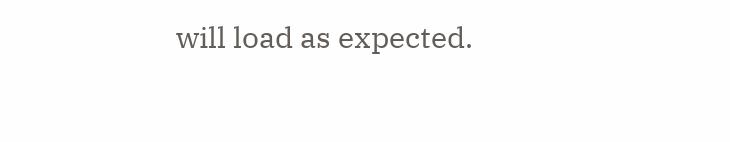will load as expected.